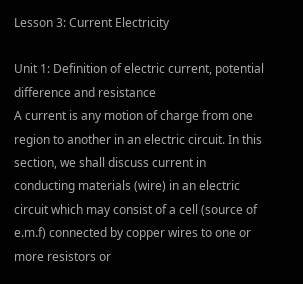Lesson 3: Current Electricity

Unit 1: Definition of electric current, potential difference and resistance
A current is any motion of charge from one region to another in an electric circuit. In this section, we shall discuss current in conducting materials (wire) in an electric circuit which may consist of a cell (source of e.m.f) connected by copper wires to one or more resistors or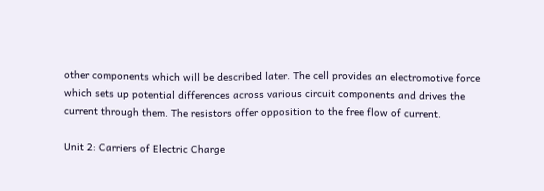other components which will be described later. The cell provides an electromotive force which sets up potential differences across various circuit components and drives the current through them. The resistors offer opposition to the free flow of current.

Unit 2: Carriers of Electric Charge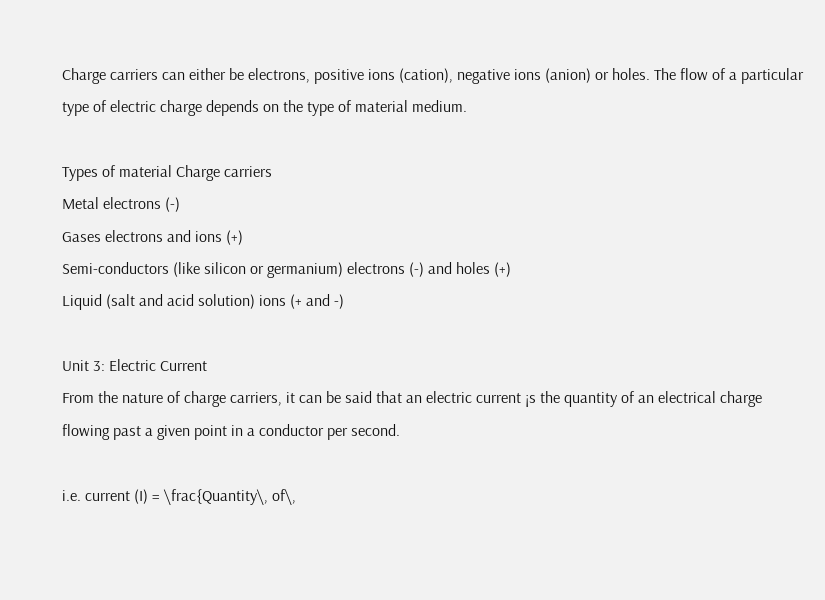Charge carriers can either be electrons, positive ions (cation), negative ions (anion) or holes. The flow of a particular type of electric charge depends on the type of material medium.

Types of material Charge carriers
Metal electrons (-)
Gases electrons and ions (+)
Semi-conductors (like silicon or germanium) electrons (-) and holes (+)
Liquid (salt and acid solution) ions (+ and -)

Unit 3: Electric Current
From the nature of charge carriers, it can be said that an electric current ¡s the quantity of an electrical charge flowing past a given point in a conductor per second.

i.e. current (I) = \frac{Quantity\, of\,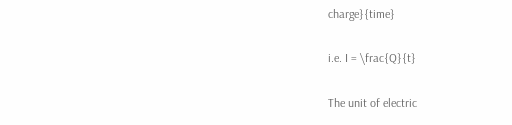charge}{time}

i.e. I = \frac{Q}{t}

The unit of electric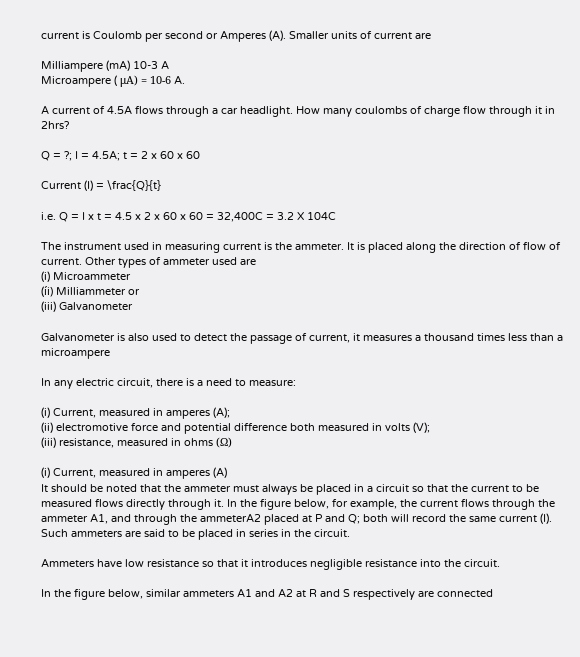current is Coulomb per second or Amperes (A). Smaller units of current are

Milliampere (mA) 10-3 A
Microampere ( μA) = 10-6 A.

A current of 4.5A flows through a car headlight. How many coulombs of charge flow through it in 2hrs?

Q = ?; I = 4.5A; t = 2 x 60 x 60

Current (I) = \frac{Q}{t}

i.e. Q = I x t = 4.5 x 2 x 60 x 60 = 32,400C = 3.2 X 104C

The instrument used in measuring current is the ammeter. It is placed along the direction of flow of current. Other types of ammeter used are
(i) Microammeter
(íi) Milliammeter or
(iii) Galvanometer

Galvanometer is also used to detect the passage of current, it measures a thousand times less than a microampere

In any electric circuit, there is a need to measure:

(i) Current, measured in amperes (A);
(ii) electromotive force and potential difference both measured in volts (V);
(iii) resistance, measured in ohms (Ω)

(i) Current, measured in amperes (A)
It should be noted that the ammeter must always be placed in a circuit so that the current to be measured flows directly through it. In the figure below, for example, the current flows through the ammeter A1, and through the ammeterA2 placed at P and Q; both will record the same current (I). Such ammeters are said to be placed in series in the circuit.

Ammeters have low resistance so that it introduces negligible resistance into the circuit.

In the figure below, similar ammeters A1 and A2 at R and S respectively are connected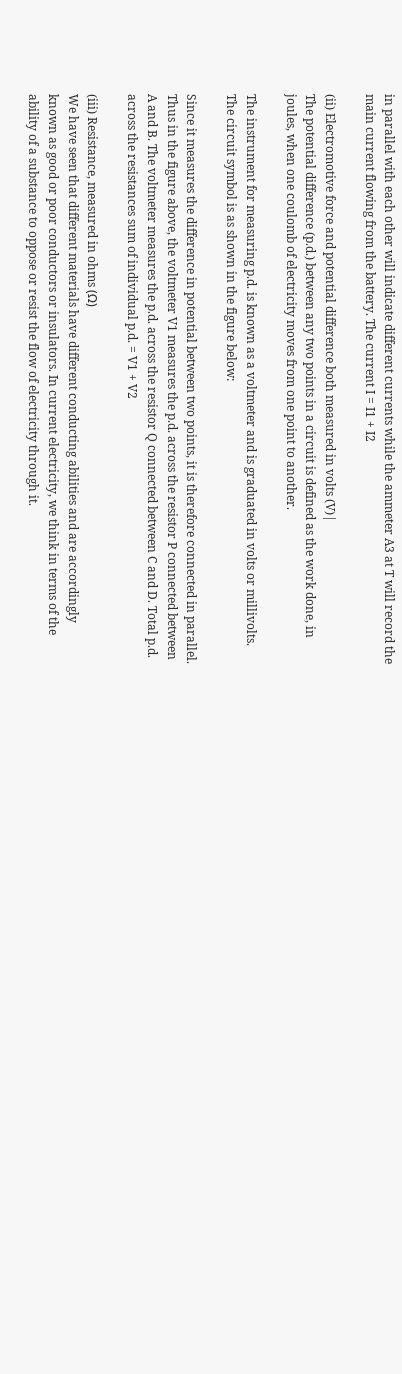in parallel with each other will indicate different currents while the ammeter A3 at T will record the main current flowing from the battery. The current I = I1 + I2

(ii) Electromotive force and potential difference both measured in volts (V)|
The potential difference (p.d.) between any two points in a circuit is defined as the work done, in joules, when one coulomb of electricity moves from one point to another.

The instrument for measuring p.d. is known as a voltmeter and is graduated in volts or millivolts. The circuit symbol is as shown in the figure below:

Since it measures the difference in potential between two points, it is therefore connected in parallel. Thus in the figure above, the voltmeter V1 measures the p.d. across the resistor P connected between A and B. The voltmeter measures the p.d. across the resistor Q connected between C and D. Total p.d. across the resistances sum of individual p.d. = V1 + V2

(iii) Resistance, measured in ohms (Ω)
We have seen that different materials have different conducting abilities and are accordingly known as good or poor conductors or insulators. In current electricity, we think in terms of the ability of a substance to oppose or resist the flow of electricity through it.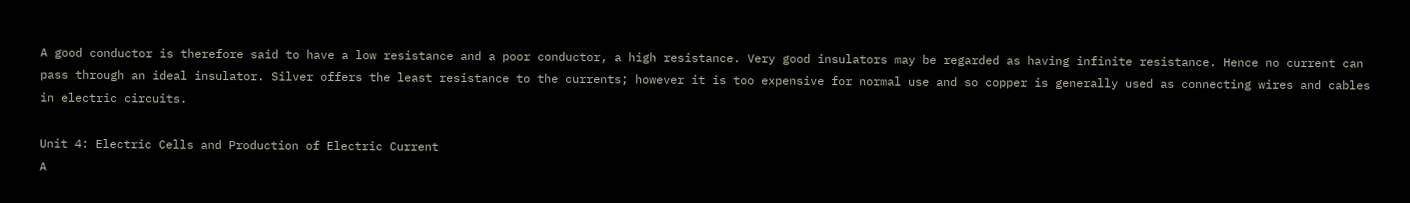A good conductor is therefore said to have a low resistance and a poor conductor, a high resistance. Very good insulators may be regarded as having infinite resistance. Hence no current can pass through an ideal insulator. Silver offers the least resistance to the currents; however it is too expensive for normal use and so copper is generally used as connecting wires and cables in electric circuits.

Unit 4: Electric Cells and Production of Electric Current
A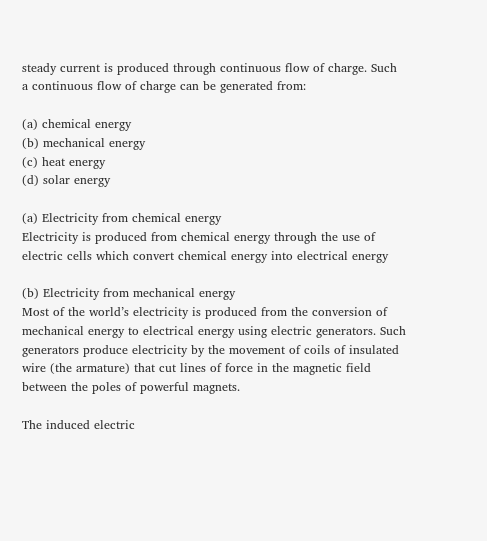steady current is produced through continuous flow of charge. Such a continuous flow of charge can be generated from:

(a) chemical energy
(b) mechanical energy
(c) heat energy
(d) solar energy

(a) Electricity from chemical energy
Electricity is produced from chemical energy through the use of electric cells which convert chemical energy into electrical energy

(b) Electricity from mechanical energy
Most of the world’s electricity is produced from the conversion of mechanical energy to electrical energy using electric generators. Such generators produce electricity by the movement of coils of insulated wire (the armature) that cut lines of force in the magnetic field between the poles of powerful magnets.

The induced electric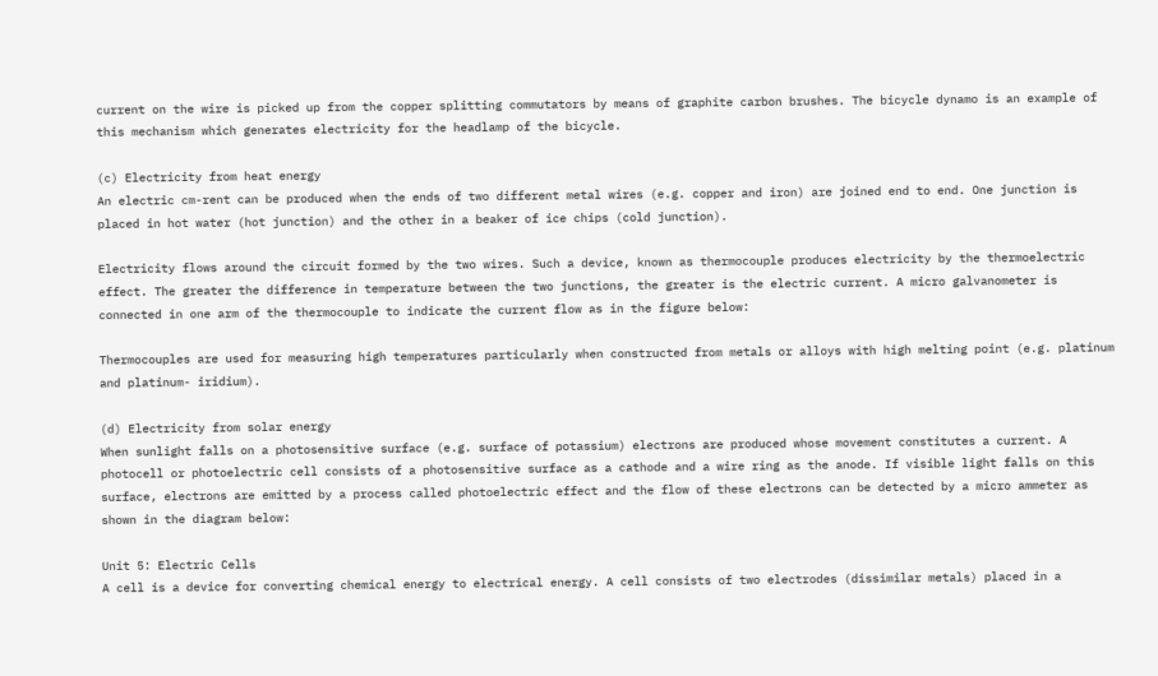current on the wire is picked up from the copper splitting commutators by means of graphite carbon brushes. The bicycle dynamo is an example of this mechanism which generates electricity for the headlamp of the bicycle.

(c) Electricity from heat energy
An electric cm-rent can be produced when the ends of two different metal wires (e.g. copper and iron) are joined end to end. One junction is placed in hot water (hot junction) and the other in a beaker of ice chips (cold junction).

Electricity flows around the circuit formed by the two wires. Such a device, known as thermocouple produces electricity by the thermoelectric effect. The greater the difference in temperature between the two junctions, the greater is the electric current. A micro galvanometer is connected in one arm of the thermocouple to indicate the current flow as in the figure below:

Thermocouples are used for measuring high temperatures particularly when constructed from metals or alloys with high melting point (e.g. platinum and platinum- iridium).

(d) Electricity from solar energy
When sunlight falls on a photosensitive surface (e.g. surface of potassium) electrons are produced whose movement constitutes a current. A photocell or photoelectric cell consists of a photosensitive surface as a cathode and a wire ring as the anode. If visible light falls on this surface, electrons are emitted by a process called photoelectric effect and the flow of these electrons can be detected by a micro ammeter as shown in the diagram below:

Unit 5: Electric Cells
A cell is a device for converting chemical energy to electrical energy. A cell consists of two electrodes (dissimilar metals) placed in a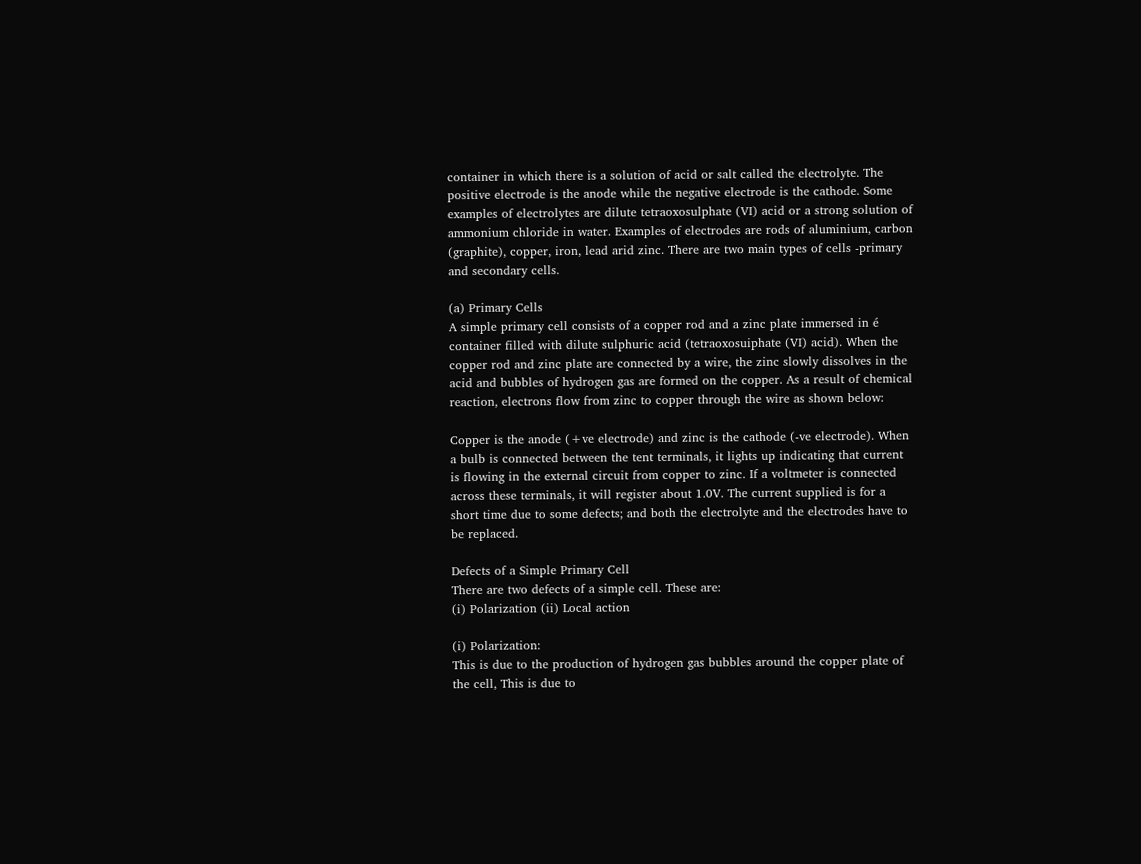container in which there is a solution of acid or salt called the electrolyte. The positive electrode is the anode while the negative electrode is the cathode. Some examples of electrolytes are dilute tetraoxosulphate (VI) acid or a strong solution of ammonium chloride in water. Examples of electrodes are rods of aluminium, carbon (graphite), copper, iron, lead arid zinc. There are two main types of cells -primary and secondary cells.

(a) Primary Cells
A simple primary cell consists of a copper rod and a zinc plate immersed in é container filled with dilute sulphuric acid (tetraoxosuiphate (VI) acid). When the copper rod and zinc plate are connected by a wire, the zinc slowly dissolves in the acid and bubbles of hydrogen gas are formed on the copper. As a result of chemical reaction, electrons flow from zinc to copper through the wire as shown below:

Copper is the anode (+ve electrode) and zinc is the cathode (-ve electrode). When a bulb is connected between the tent terminals, it lights up indicating that current is flowing in the external circuit from copper to zinc. If a voltmeter is connected across these terminals, it will register about 1.0V. The current supplied is for a short time due to some defects; and both the electrolyte and the electrodes have to be replaced.

Defects of a Simple Primary Cell
There are two defects of a simple cell. These are:
(i) Polarization (ii) Local action

(i) Polarization:
This is due to the production of hydrogen gas bubbles around the copper plate of the cell, This is due to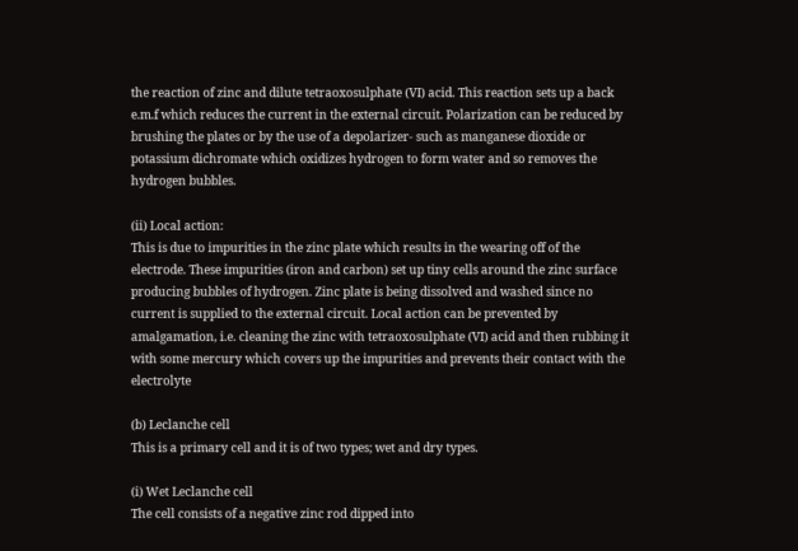the reaction of zinc and dilute tetraoxosulphate (VI) acid. This reaction sets up a back e.m.f which reduces the current in the external circuit. Polarization can be reduced by brushing the plates or by the use of a depolarizer- such as manganese dioxide or potassium dichromate which oxidizes hydrogen to form water and so removes the hydrogen bubbles.

(ii) Local action:
This is due to impurities in the zinc plate which results in the wearing off of the electrode. These impurities (iron and carbon) set up tiny cells around the zinc surface producing bubbles of hydrogen. Zinc plate is being dissolved and washed since no current is supplied to the external circuit. Local action can be prevented by amalgamation, i.e. cleaning the zinc with tetraoxosulphate (VI) acid and then rubbing it with some mercury which covers up the impurities and prevents their contact with the electrolyte

(b) Leclanche cell
This is a primary cell and it is of two types; wet and dry types.

(i) Wet Leclanche cell
The cell consists of a negative zinc rod dipped into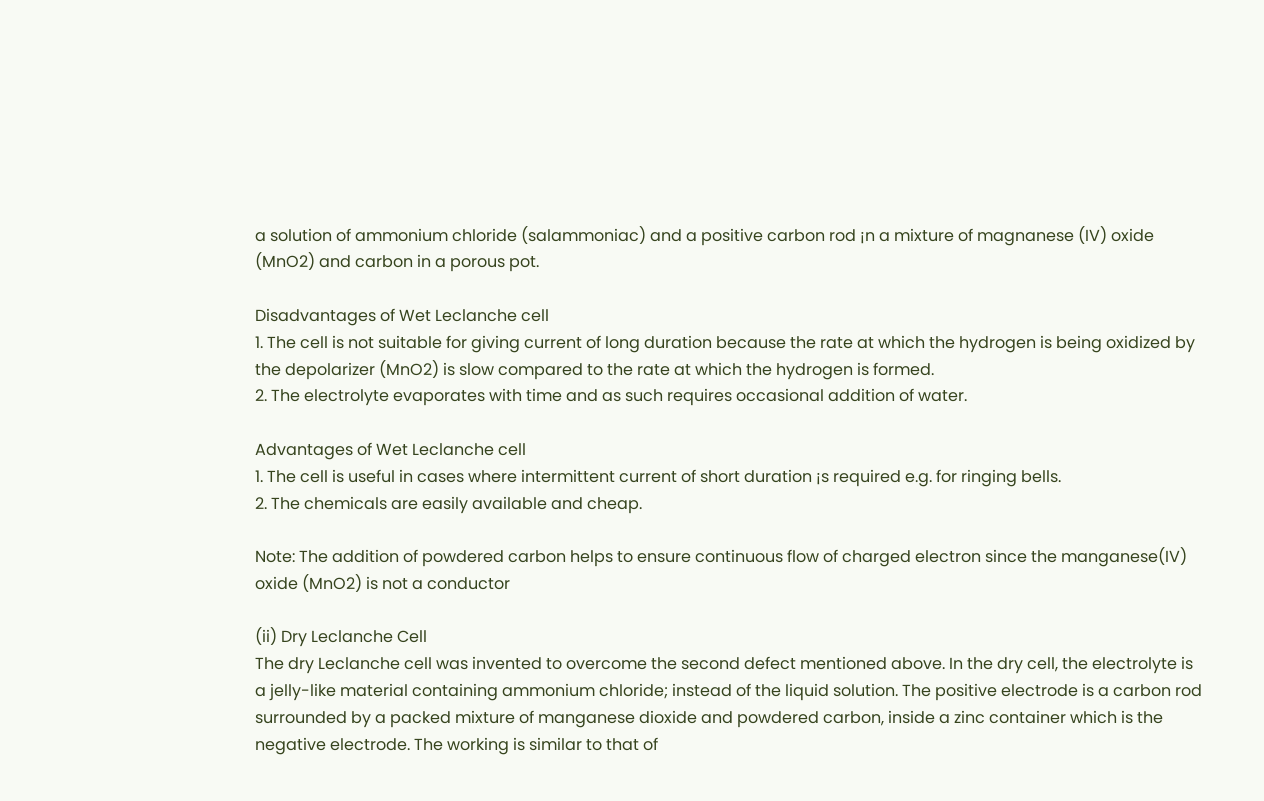a solution of ammonium chloride (salammoniac) and a positive carbon rod ¡n a mixture of magnanese (IV) oxide (MnO2) and carbon in a porous pot.

Disadvantages of Wet Leclanche cell
1. The cell is not suitable for giving current of long duration because the rate at which the hydrogen is being oxidized by the depolarizer (MnO2) is slow compared to the rate at which the hydrogen is formed.
2. The electrolyte evaporates with time and as such requires occasional addition of water.

Advantages of Wet Leclanche cell
1. The cell is useful in cases where intermittent current of short duration ¡s required e.g. for ringing bells.
2. The chemicals are easily available and cheap.

Note: The addition of powdered carbon helps to ensure continuous flow of charged electron since the manganese(IV) oxide (MnO2) is not a conductor

(ii) Dry Leclanche Cell
The dry Leclanche cell was invented to overcome the second defect mentioned above. In the dry cell, the electrolyte is a jelly-like material containing ammonium chloride; instead of the liquid solution. The positive electrode is a carbon rod surrounded by a packed mixture of manganese dioxide and powdered carbon, inside a zinc container which is the negative electrode. The working is similar to that of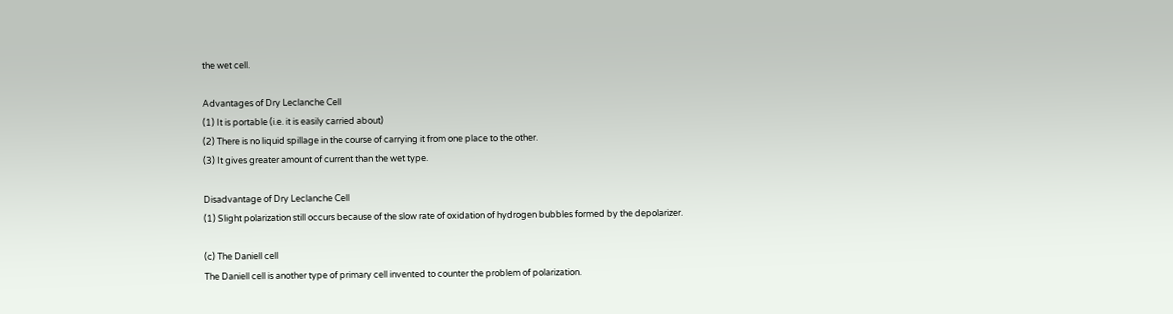the wet cell.

Advantages of Dry Leclanche Cell
(1) It is portable (i.e. it is easily carried about)
(2) There is no liquid spillage in the course of carrying it from one place to the other.
(3) It gives greater amount of current than the wet type.

Disadvantage of Dry Leclanche Cell
(1) Slight polarization still occurs because of the slow rate of oxidation of hydrogen bubbles formed by the depolarizer.

(c) The Daniell cell
The Daniell cell is another type of primary cell invented to counter the problem of polarization.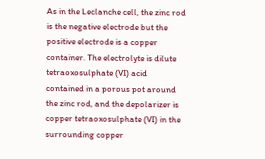As in the Leclanche cell, the zinc rod is the negative electrode but the positive electrode is a copper container. The electrolyte is dilute tetraoxosulphate (VI) acid contained in a porous pot around the zinc rod, and the depolarizer is copper tetraoxosulphate (VI) in the surrounding copper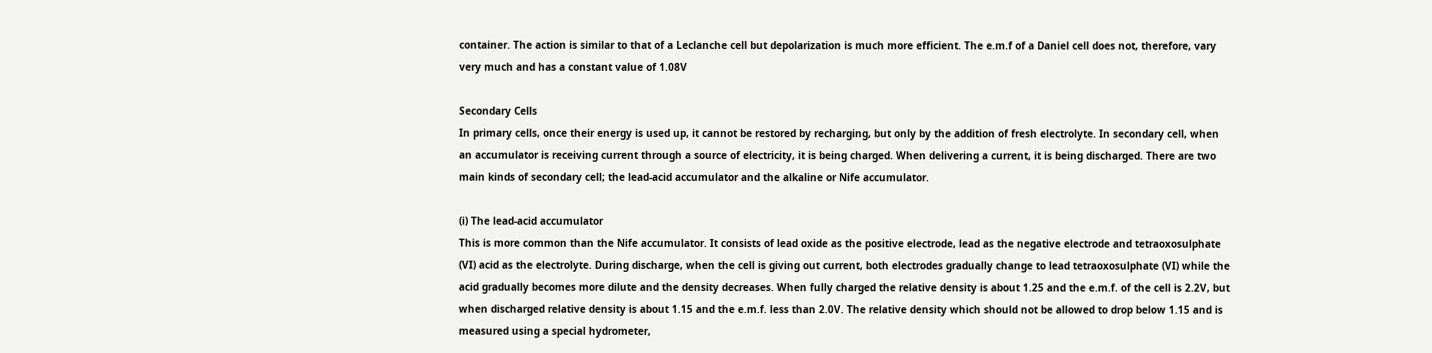container. The action is similar to that of a Leclanche cell but depolarization is much more efficient. The e.m.f of a Daniel cell does not, therefore, vary very much and has a constant value of 1.08V

Secondary Cells
In primary cells, once their energy is used up, it cannot be restored by recharging, but only by the addition of fresh electrolyte. In secondary cell, when an accumulator is receiving current through a source of electricity, it is being charged. When delivering a current, it is being discharged. There are two main kinds of secondary cell; the lead-acid accumulator and the alkaline or Nife accumulator.

(i) The lead-acid accumulator
This is more common than the Nife accumulator. It consists of lead oxide as the positive electrode, lead as the negative electrode and tetraoxosulphate (VI) acid as the electrolyte. During discharge, when the cell is giving out current, both electrodes gradually change to lead tetraoxosulphate (VI) while the acid gradually becomes more dilute and the density decreases. When fully charged the relative density is about 1.25 and the e.m.f. of the cell is 2.2V, but when discharged relative density is about 1.15 and the e.m.f. less than 2.0V. The relative density which should not be allowed to drop below 1.15 and is measured using a special hydrometer,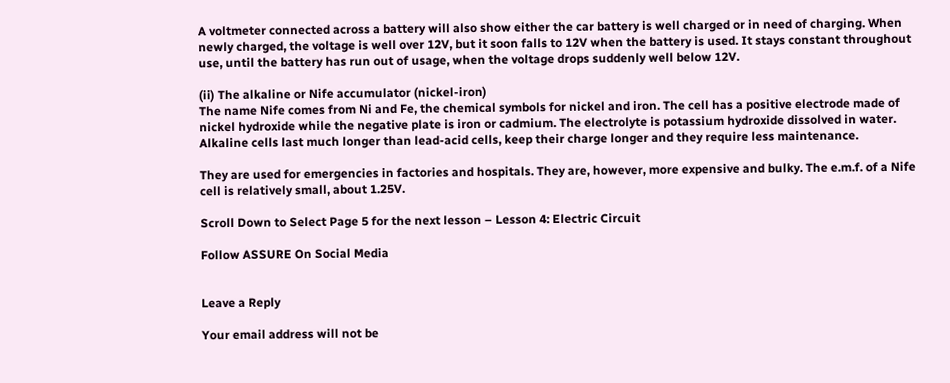A voltmeter connected across a battery will also show either the car battery is well charged or in need of charging. When newly charged, the voltage is well over 12V, but it soon falls to 12V when the battery is used. It stays constant throughout use, until the battery has run out of usage, when the voltage drops suddenly well below 12V.

(ii) The alkaline or Nife accumulator (nickel-iron)
The name Nife comes from Ni and Fe, the chemical symbols for nickel and iron. The cell has a positive electrode made of nickel hydroxide while the negative plate is iron or cadmium. The electrolyte is potassium hydroxide dissolved in water. Alkaline cells last much longer than lead-acid cells, keep their charge longer and they require less maintenance.

They are used for emergencies in factories and hospitals. They are, however, more expensive and bulky. The e.m.f. of a Nife cell is relatively small, about 1.25V.

Scroll Down to Select Page 5 for the next lesson – Lesson 4: Electric Circuit

Follow ASSURE On Social Media


Leave a Reply

Your email address will not be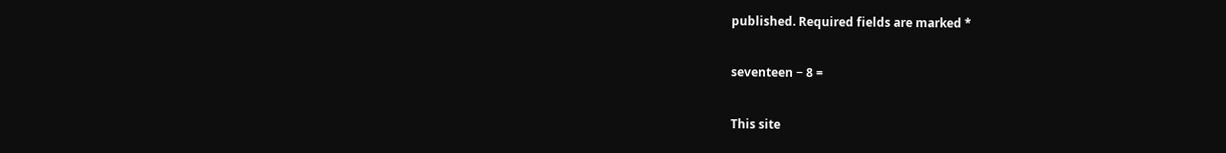published. Required fields are marked *

seventeen − 8 =

This site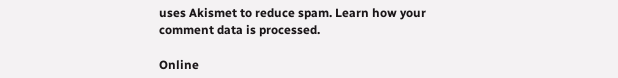uses Akismet to reduce spam. Learn how your comment data is processed.

Online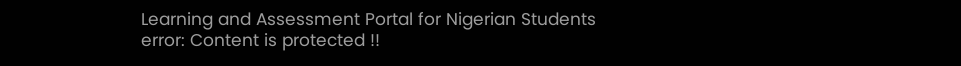Learning and Assessment Portal for Nigerian Students
error: Content is protected !!